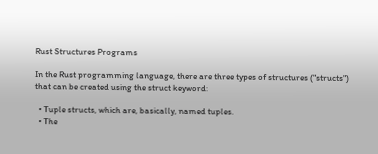Rust Structures Programs

In the Rust programming language, there are three types of structures ("structs") that can be created using the struct keyword:

  • Tuple structs, which are, basically, named tuples.
  • The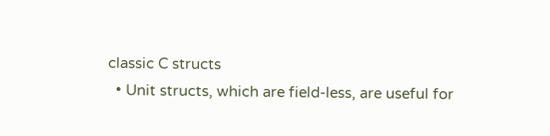classic C structs
  • Unit structs, which are field-less, are useful for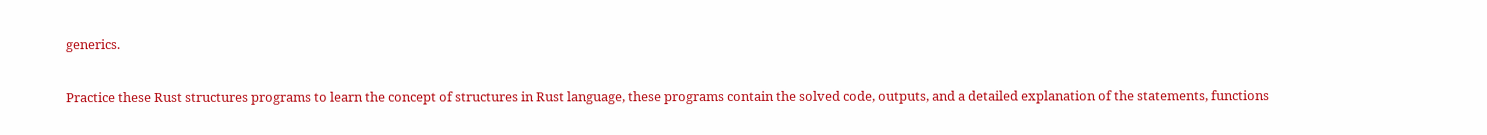generics.

Practice these Rust structures programs to learn the concept of structures in Rust language, these programs contain the solved code, outputs, and a detailed explanation of the statements, functions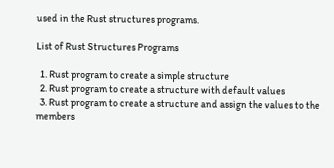used in the Rust structures programs.

List of Rust Structures Programs

  1. Rust program to create a simple structure
  2. Rust program to create a structure with default values
  3. Rust program to create a structure and assign the values to the members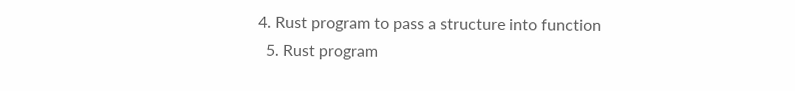4. Rust program to pass a structure into function
  5. Rust program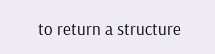to return a structure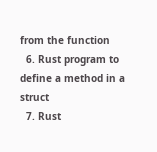from the function
  6. Rust program to define a method in a struct
  7. Rust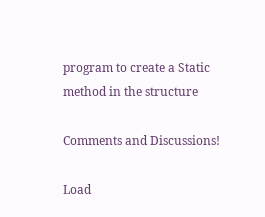program to create a Static method in the structure

Comments and Discussions!

Load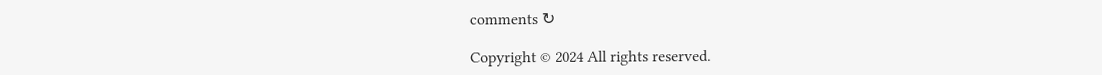comments ↻

Copyright © 2024 All rights reserved.